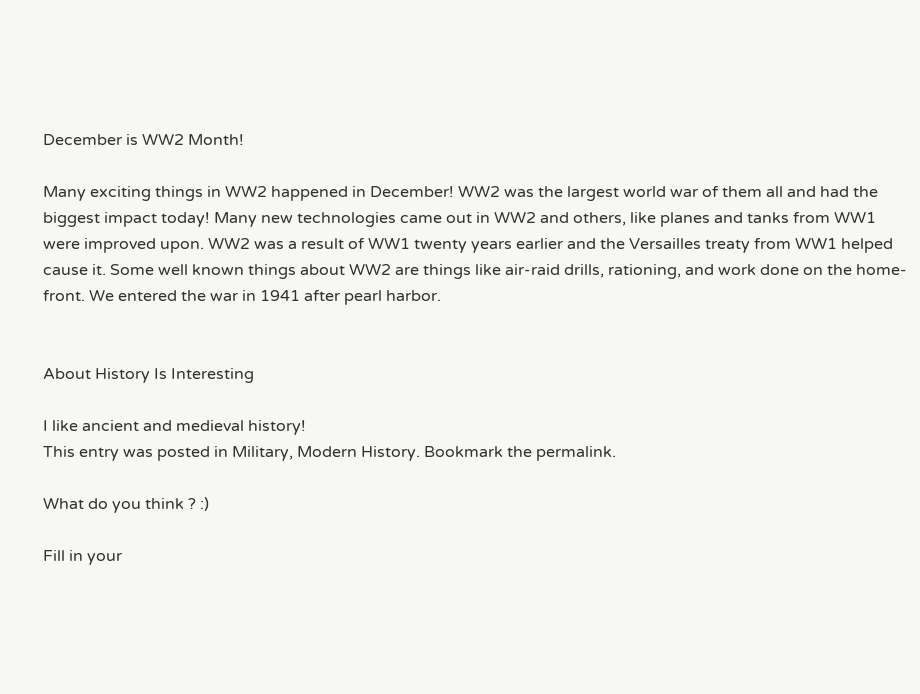December is WW2 Month!

Many exciting things in WW2 happened in December! WW2 was the largest world war of them all and had the biggest impact today! Many new technologies came out in WW2 and others, like planes and tanks from WW1 were improved upon. WW2 was a result of WW1 twenty years earlier and the Versailles treaty from WW1 helped cause it. Some well known things about WW2 are things like air-raid drills, rationing, and work done on the home-front. We entered the war in 1941 after pearl harbor.


About History Is Interesting

I like ancient and medieval history!
This entry was posted in Military, Modern History. Bookmark the permalink.

What do you think ? :)

Fill in your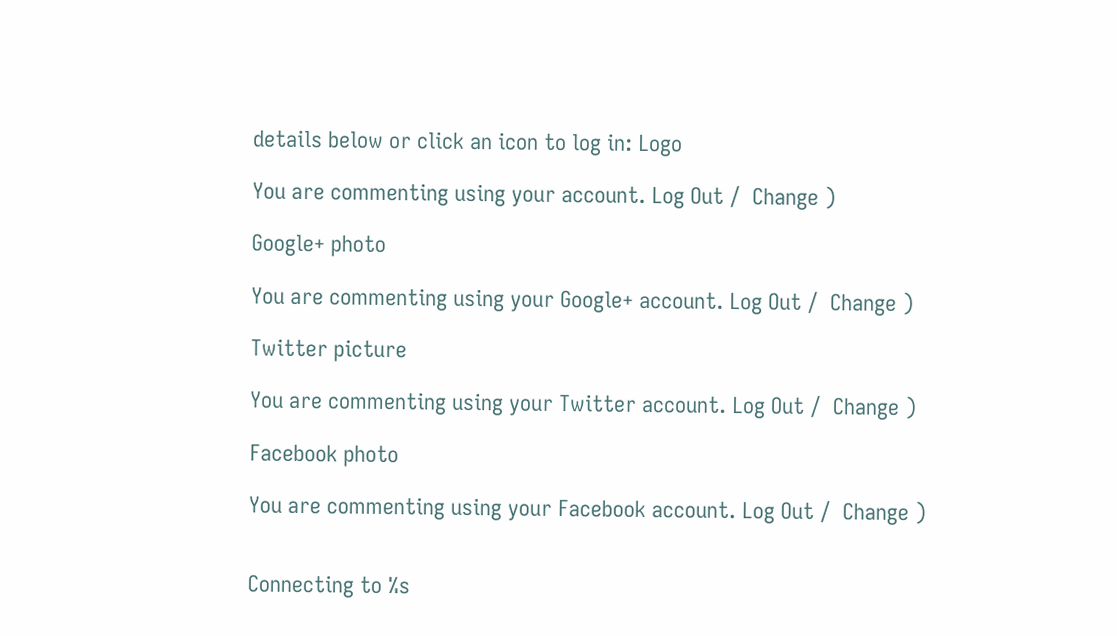details below or click an icon to log in: Logo

You are commenting using your account. Log Out /  Change )

Google+ photo

You are commenting using your Google+ account. Log Out /  Change )

Twitter picture

You are commenting using your Twitter account. Log Out /  Change )

Facebook photo

You are commenting using your Facebook account. Log Out /  Change )


Connecting to %s